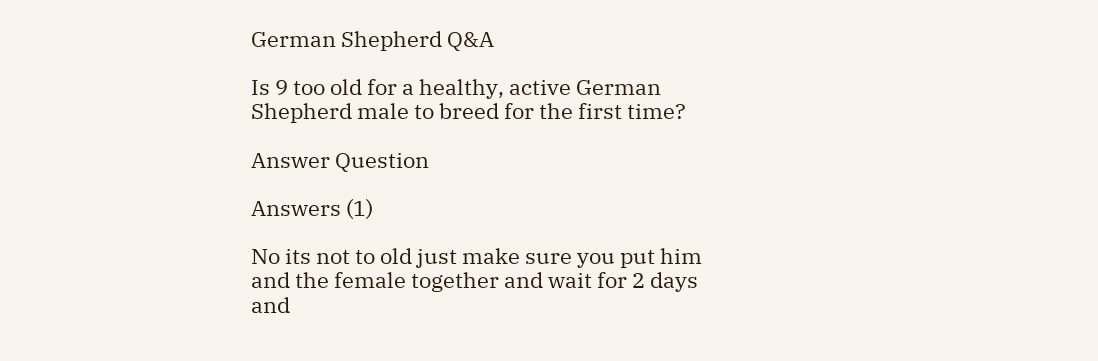German Shepherd Q&A

Is 9 too old for a healthy, active German Shepherd male to breed for the first time?

Answer Question

Answers (1)

No its not to old just make sure you put him and the female together and wait for 2 days and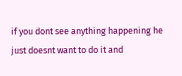if you dont see anything happening he just doesnt want to do it and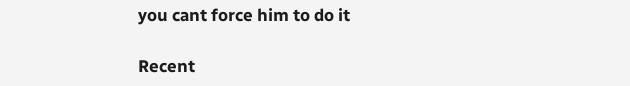you cant force him to do it

Recent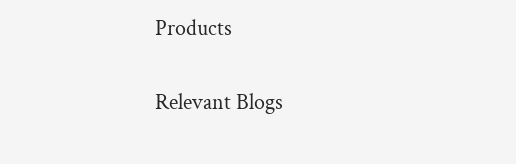Products

Relevant Blogs